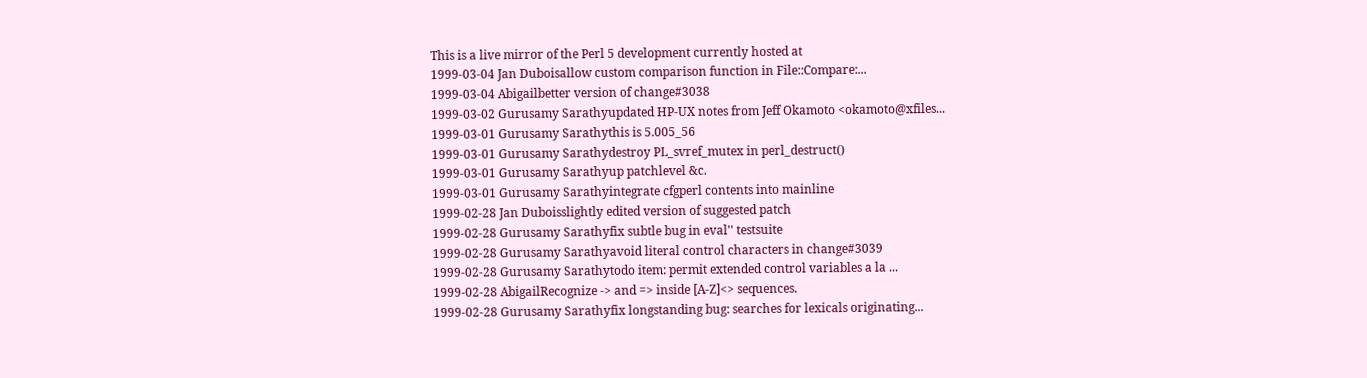This is a live mirror of the Perl 5 development currently hosted at
1999-03-04 Jan Duboisallow custom comparison function in File::Compare:...
1999-03-04 Abigailbetter version of change#3038
1999-03-02 Gurusamy Sarathyupdated HP-UX notes from Jeff Okamoto <okamoto@xfiles...
1999-03-01 Gurusamy Sarathythis is 5.005_56
1999-03-01 Gurusamy Sarathydestroy PL_svref_mutex in perl_destruct()
1999-03-01 Gurusamy Sarathyup patchlevel &c.
1999-03-01 Gurusamy Sarathyintegrate cfgperl contents into mainline
1999-02-28 Jan Duboisslightly edited version of suggested patch
1999-02-28 Gurusamy Sarathyfix subtle bug in eval'' testsuite
1999-02-28 Gurusamy Sarathyavoid literal control characters in change#3039
1999-02-28 Gurusamy Sarathytodo item: permit extended control variables a la ...
1999-02-28 AbigailRecognize -> and => inside [A-Z]<> sequences.
1999-02-28 Gurusamy Sarathyfix longstanding bug: searches for lexicals originating...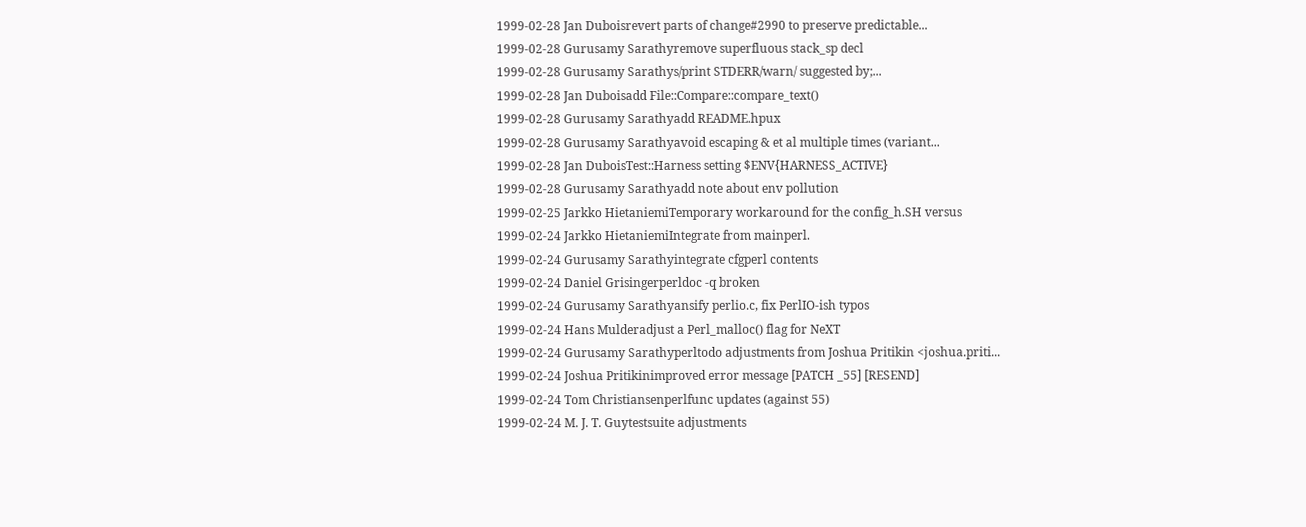1999-02-28 Jan Duboisrevert parts of change#2990 to preserve predictable...
1999-02-28 Gurusamy Sarathyremove superfluous stack_sp decl
1999-02-28 Gurusamy Sarathys/print STDERR/warn/ suggested by;...
1999-02-28 Jan Duboisadd File::Compare::compare_text()
1999-02-28 Gurusamy Sarathyadd README.hpux
1999-02-28 Gurusamy Sarathyavoid escaping & et al multiple times (variant...
1999-02-28 Jan DuboisTest::Harness setting $ENV{HARNESS_ACTIVE}
1999-02-28 Gurusamy Sarathyadd note about env pollution
1999-02-25 Jarkko HietaniemiTemporary workaround for the config_h.SH versus
1999-02-24 Jarkko HietaniemiIntegrate from mainperl.
1999-02-24 Gurusamy Sarathyintegrate cfgperl contents
1999-02-24 Daniel Grisingerperldoc -q broken
1999-02-24 Gurusamy Sarathyansify perlio.c, fix PerlIO-ish typos
1999-02-24 Hans Mulderadjust a Perl_malloc() flag for NeXT
1999-02-24 Gurusamy Sarathyperltodo adjustments from Joshua Pritikin <joshua.priti...
1999-02-24 Joshua Pritikinimproved error message [PATCH _55] [RESEND]
1999-02-24 Tom Christiansenperlfunc updates (against 55)
1999-02-24 M. J. T. Guytestsuite adjustments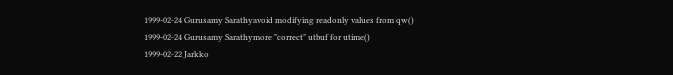1999-02-24 Gurusamy Sarathyavoid modifying readonly values from qw()
1999-02-24 Gurusamy Sarathymore "correct" utbuf for utime()
1999-02-22 Jarkko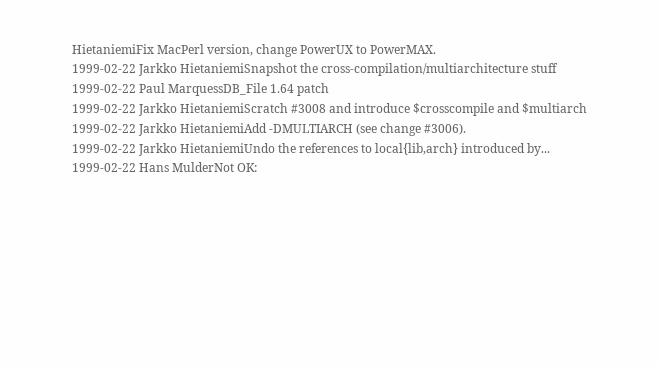HietaniemiFix MacPerl version, change PowerUX to PowerMAX.
1999-02-22 Jarkko HietaniemiSnapshot the cross-compilation/multiarchitecture stuff
1999-02-22 Paul MarquessDB_File 1.64 patch
1999-02-22 Jarkko HietaniemiScratch #3008 and introduce $crosscompile and $multiarch
1999-02-22 Jarkko HietaniemiAdd -DMULTIARCH (see change #3006).
1999-02-22 Jarkko HietaniemiUndo the references to local{lib,arch} introduced by...
1999-02-22 Hans MulderNot OK: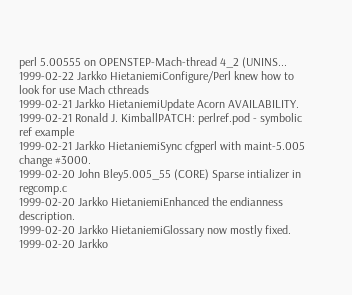perl 5.00555 on OPENSTEP-Mach-thread 4_2 (UNINS...
1999-02-22 Jarkko HietaniemiConfigure/Perl knew how to look for use Mach cthreads
1999-02-21 Jarkko HietaniemiUpdate Acorn AVAILABILITY.
1999-02-21 Ronald J. KimballPATCH: perlref.pod - symbolic ref example
1999-02-21 Jarkko HietaniemiSync cfgperl with maint-5.005 change #3000.
1999-02-20 John Bley5.005_55 (CORE) Sparse intializer in regcomp.c
1999-02-20 Jarkko HietaniemiEnhanced the endianness description.
1999-02-20 Jarkko HietaniemiGlossary now mostly fixed.
1999-02-20 Jarkko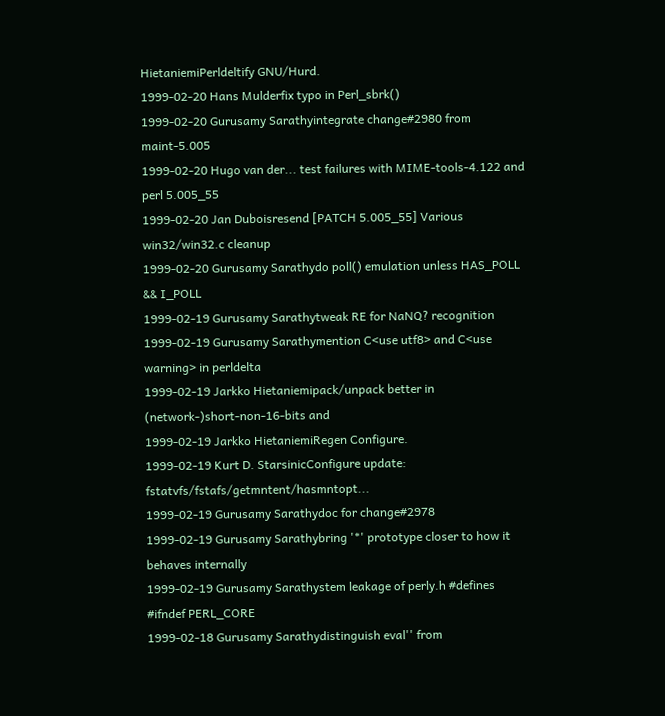HietaniemiPerldeltify GNU/Hurd.
1999-02-20 Hans Mulderfix typo in Perl_sbrk()
1999-02-20 Gurusamy Sarathyintegrate change#2980 from maint-5.005
1999-02-20 Hugo van der... test failures with MIME-tools-4.122 and perl 5.005_55
1999-02-20 Jan Duboisresend [PATCH 5.005_55] Various win32/win32.c cleanup
1999-02-20 Gurusamy Sarathydo poll() emulation unless HAS_POLL && I_POLL
1999-02-19 Gurusamy Sarathytweak RE for NaNQ? recognition
1999-02-19 Gurusamy Sarathymention C<use utf8> and C<use warning> in perldelta
1999-02-19 Jarkko Hietaniemipack/unpack better in (network-)short-non-16-bits and
1999-02-19 Jarkko HietaniemiRegen Configure.
1999-02-19 Kurt D. StarsinicConfigure update: fstatvfs/fstafs/getmntent/hasmntopt...
1999-02-19 Gurusamy Sarathydoc for change#2978
1999-02-19 Gurusamy Sarathybring '*' prototype closer to how it behaves internally
1999-02-19 Gurusamy Sarathystem leakage of perly.h #defines #ifndef PERL_CORE
1999-02-18 Gurusamy Sarathydistinguish eval'' from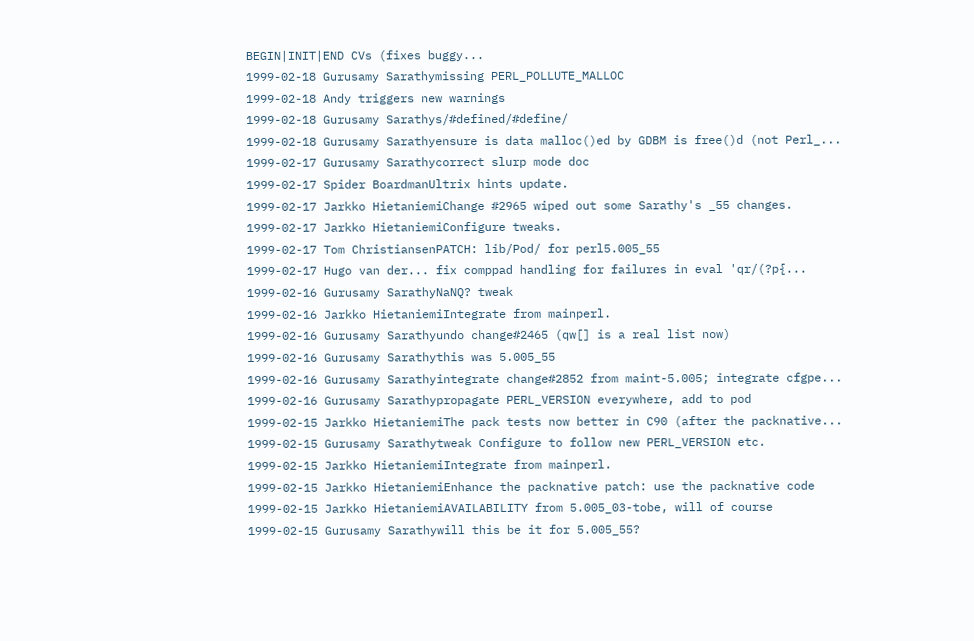BEGIN|INIT|END CVs (fixes buggy...
1999-02-18 Gurusamy Sarathymissing PERL_POLLUTE_MALLOC
1999-02-18 Andy triggers new warnings
1999-02-18 Gurusamy Sarathys/#defined/#define/
1999-02-18 Gurusamy Sarathyensure is data malloc()ed by GDBM is free()d (not Perl_...
1999-02-17 Gurusamy Sarathycorrect slurp mode doc
1999-02-17 Spider BoardmanUltrix hints update.
1999-02-17 Jarkko HietaniemiChange #2965 wiped out some Sarathy's _55 changes.
1999-02-17 Jarkko HietaniemiConfigure tweaks.
1999-02-17 Tom ChristiansenPATCH: lib/Pod/ for perl5.005_55
1999-02-17 Hugo van der... fix comppad handling for failures in eval 'qr/(?p{...
1999-02-16 Gurusamy SarathyNaNQ? tweak
1999-02-16 Jarkko HietaniemiIntegrate from mainperl.
1999-02-16 Gurusamy Sarathyundo change#2465 (qw[] is a real list now)
1999-02-16 Gurusamy Sarathythis was 5.005_55
1999-02-16 Gurusamy Sarathyintegrate change#2852 from maint-5.005; integrate cfgpe...
1999-02-16 Gurusamy Sarathypropagate PERL_VERSION everywhere, add to pod
1999-02-15 Jarkko HietaniemiThe pack tests now better in C90 (after the packnative...
1999-02-15 Gurusamy Sarathytweak Configure to follow new PERL_VERSION etc.
1999-02-15 Jarkko HietaniemiIntegrate from mainperl.
1999-02-15 Jarkko HietaniemiEnhance the packnative patch: use the packnative code
1999-02-15 Jarkko HietaniemiAVAILABILITY from 5.005_03-tobe, will of course
1999-02-15 Gurusamy Sarathywill this be it for 5.005_55?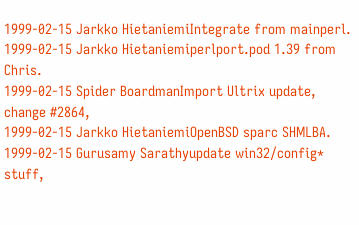1999-02-15 Jarkko HietaniemiIntegrate from mainperl.
1999-02-15 Jarkko Hietaniemiperlport.pod 1.39 from Chris.
1999-02-15 Spider BoardmanImport Ultrix update, change #2864,
1999-02-15 Jarkko HietaniemiOpenBSD sparc SHMLBA.
1999-02-15 Gurusamy Sarathyupdate win32/config* stuff,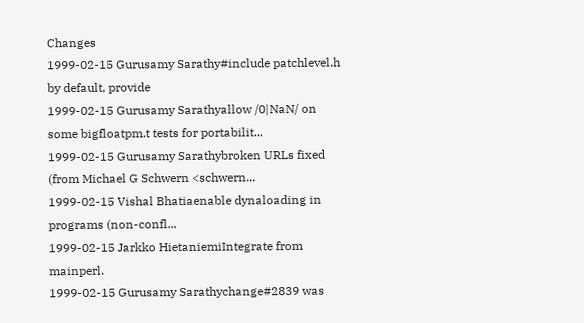Changes
1999-02-15 Gurusamy Sarathy#include patchlevel.h by default, provide
1999-02-15 Gurusamy Sarathyallow /0|NaN/ on some bigfloatpm.t tests for portabilit...
1999-02-15 Gurusamy Sarathybroken URLs fixed (from Michael G Schwern <schwern...
1999-02-15 Vishal Bhatiaenable dynaloading in programs (non-confl...
1999-02-15 Jarkko HietaniemiIntegrate from mainperl.
1999-02-15 Gurusamy Sarathychange#2839 was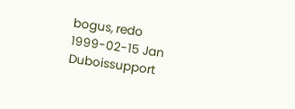bogus, redo
1999-02-15 Jan Duboissupport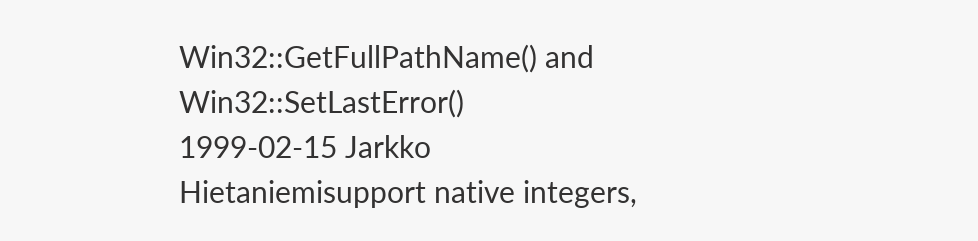Win32::GetFullPathName() and Win32::SetLastError()
1999-02-15 Jarkko Hietaniemisupport native integers,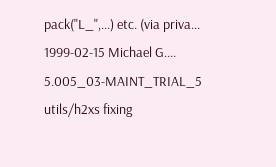pack("L_",...) etc. (via priva...
1999-02-15 Michael G.... 5.005_03-MAINT_TRIAL_5 utils/h2xs fixing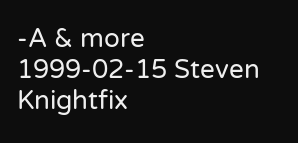-A & more
1999-02-15 Steven Knightfix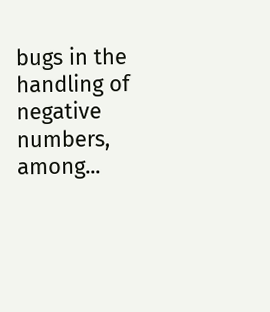bugs in the handling of negative numbers, among...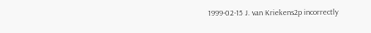1999-02-15 J. van Kriekens2p incorrectly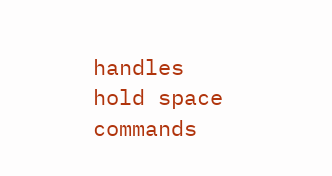handles hold space commands